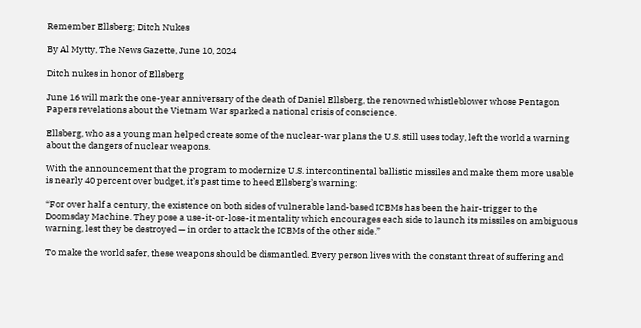Remember Ellsberg; Ditch Nukes

By Al Mytty, The News Gazette, June 10, 2024

Ditch nukes in honor of Ellsberg

June 16 will mark the one-year anniversary of the death of Daniel Ellsberg, the renowned whistleblower whose Pentagon Papers revelations about the Vietnam War sparked a national crisis of conscience.

Ellsberg, who as a young man helped create some of the nuclear-war plans the U.S. still uses today, left the world a warning about the dangers of nuclear weapons.

With the announcement that the program to modernize U.S. intercontinental ballistic missiles and make them more usable is nearly 40 percent over budget, it’s past time to heed Ellsberg’s warning:

“For over half a century, the existence on both sides of vulnerable land-based ICBMs has been the hair-trigger to the Doomsday Machine. They pose a use-it-or-lose-it mentality which encourages each side to launch its missiles on ambiguous warning, lest they be destroyed — in order to attack the ICBMs of the other side.”

To make the world safer, these weapons should be dismantled. Every person lives with the constant threat of suffering and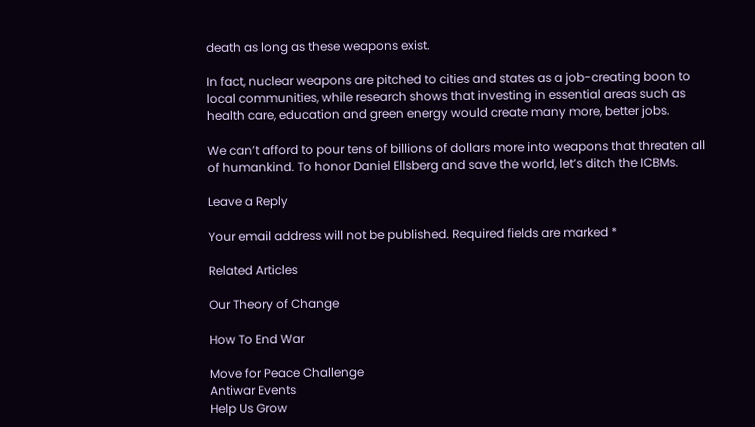death as long as these weapons exist.

In fact, nuclear weapons are pitched to cities and states as a job-creating boon to local communities, while research shows that investing in essential areas such as health care, education and green energy would create many more, better jobs.

We can’t afford to pour tens of billions of dollars more into weapons that threaten all of humankind. To honor Daniel Ellsberg and save the world, let’s ditch the ICBMs.

Leave a Reply

Your email address will not be published. Required fields are marked *

Related Articles

Our Theory of Change

How To End War

Move for Peace Challenge
Antiwar Events
Help Us Grow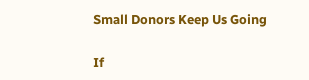Small Donors Keep Us Going

If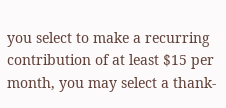you select to make a recurring contribution of at least $15 per month, you may select a thank-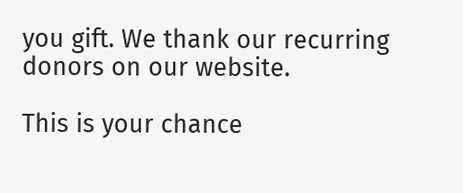you gift. We thank our recurring donors on our website.

This is your chance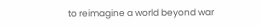to reimagine a world beyond war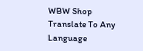WBW Shop
Translate To Any Language